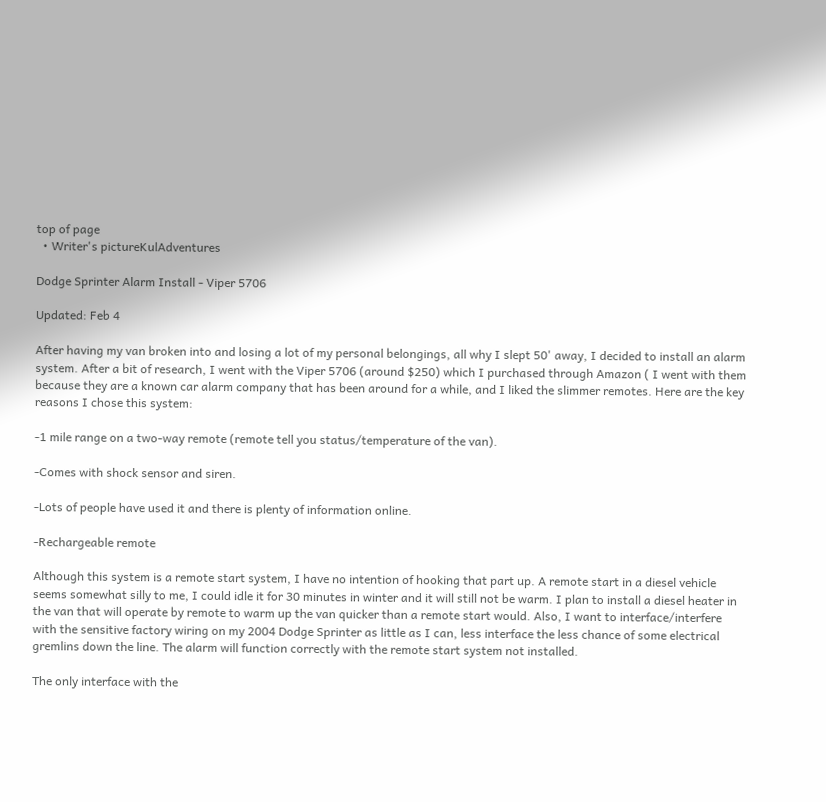top of page
  • Writer's pictureKulAdventures

Dodge Sprinter Alarm Install - Viper 5706

Updated: Feb 4

After having my van broken into and losing a lot of my personal belongings, all why I slept 50' away, I decided to install an alarm system. After a bit of research, I went with the Viper 5706 (around $250) which I purchased through Amazon ( I went with them because they are a known car alarm company that has been around for a while, and I liked the slimmer remotes. Here are the key reasons I chose this system:

-1 mile range on a two-way remote (remote tell you status/temperature of the van).

-Comes with shock sensor and siren.

-Lots of people have used it and there is plenty of information online.

-Rechargeable remote

Although this system is a remote start system, I have no intention of hooking that part up. A remote start in a diesel vehicle seems somewhat silly to me, I could idle it for 30 minutes in winter and it will still not be warm. I plan to install a diesel heater in the van that will operate by remote to warm up the van quicker than a remote start would. Also, I want to interface/interfere with the sensitive factory wiring on my 2004 Dodge Sprinter as little as I can, less interface the less chance of some electrical gremlins down the line. The alarm will function correctly with the remote start system not installed.

The only interface with the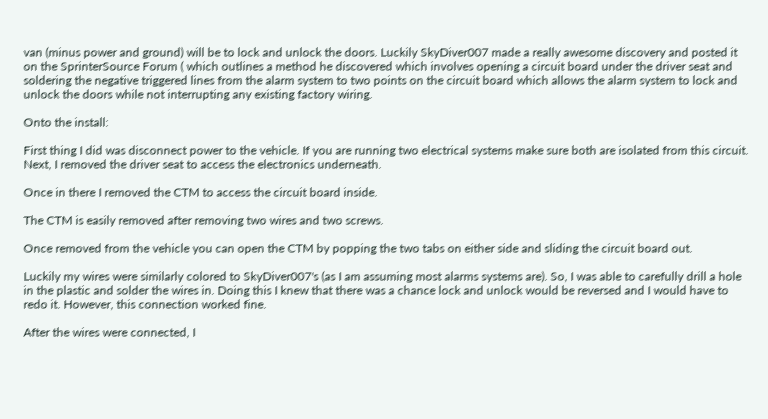van (minus power and ground) will be to lock and unlock the doors. Luckily SkyDiver007 made a really awesome discovery and posted it on the SprinterSource Forum ( which outlines a method he discovered which involves opening a circuit board under the driver seat and soldering the negative triggered lines from the alarm system to two points on the circuit board which allows the alarm system to lock and unlock the doors while not interrupting any existing factory wiring.

Onto the install:

First thing I did was disconnect power to the vehicle. If you are running two electrical systems make sure both are isolated from this circuit. Next, I removed the driver seat to access the electronics underneath.

Once in there I removed the CTM to access the circuit board inside.

The CTM is easily removed after removing two wires and two screws.

Once removed from the vehicle you can open the CTM by popping the two tabs on either side and sliding the circuit board out.

Luckily my wires were similarly colored to SkyDiver007's (as I am assuming most alarms systems are). So, I was able to carefully drill a hole in the plastic and solder the wires in. Doing this I knew that there was a chance lock and unlock would be reversed and I would have to redo it. However, this connection worked fine.

After the wires were connected, I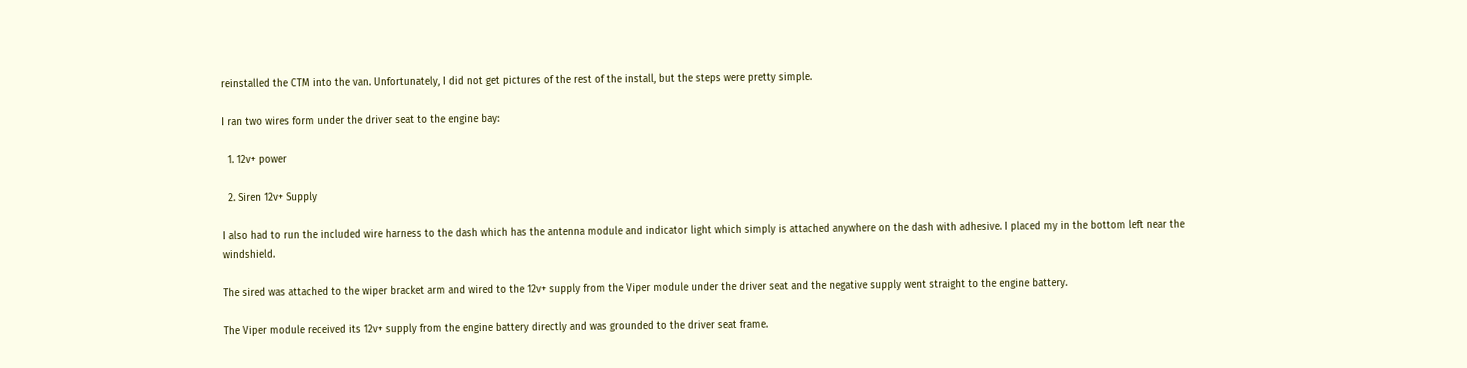reinstalled the CTM into the van. Unfortunately, I did not get pictures of the rest of the install, but the steps were pretty simple.

I ran two wires form under the driver seat to the engine bay:

  1. 12v+ power

  2. Siren 12v+ Supply

I also had to run the included wire harness to the dash which has the antenna module and indicator light which simply is attached anywhere on the dash with adhesive. I placed my in the bottom left near the windshield.

The sired was attached to the wiper bracket arm and wired to the 12v+ supply from the Viper module under the driver seat and the negative supply went straight to the engine battery.

The Viper module received its 12v+ supply from the engine battery directly and was grounded to the driver seat frame.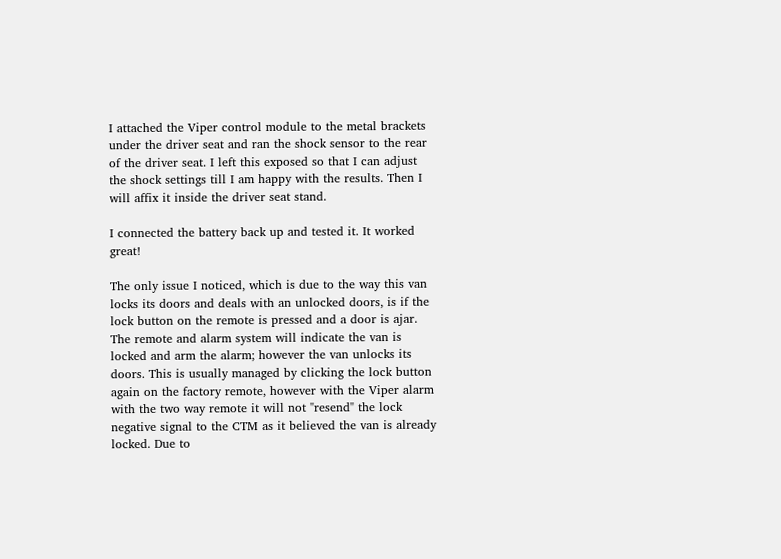I attached the Viper control module to the metal brackets under the driver seat and ran the shock sensor to the rear of the driver seat. I left this exposed so that I can adjust the shock settings till I am happy with the results. Then I will affix it inside the driver seat stand.

I connected the battery back up and tested it. It worked great!

The only issue I noticed, which is due to the way this van locks its doors and deals with an unlocked doors, is if the lock button on the remote is pressed and a door is ajar. The remote and alarm system will indicate the van is locked and arm the alarm; however the van unlocks its doors. This is usually managed by clicking the lock button again on the factory remote, however with the Viper alarm with the two way remote it will not "resend" the lock negative signal to the CTM as it believed the van is already locked. Due to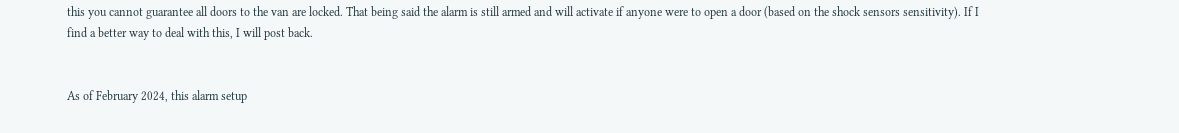this you cannot guarantee all doors to the van are locked. That being said the alarm is still armed and will activate if anyone were to open a door (based on the shock sensors sensitivity). If I find a better way to deal with this, I will post back.


As of February 2024, this alarm setup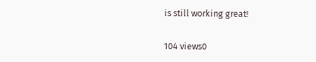is still working great!

104 views0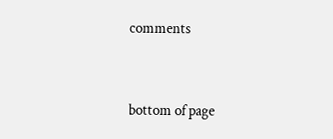comments


bottom of page